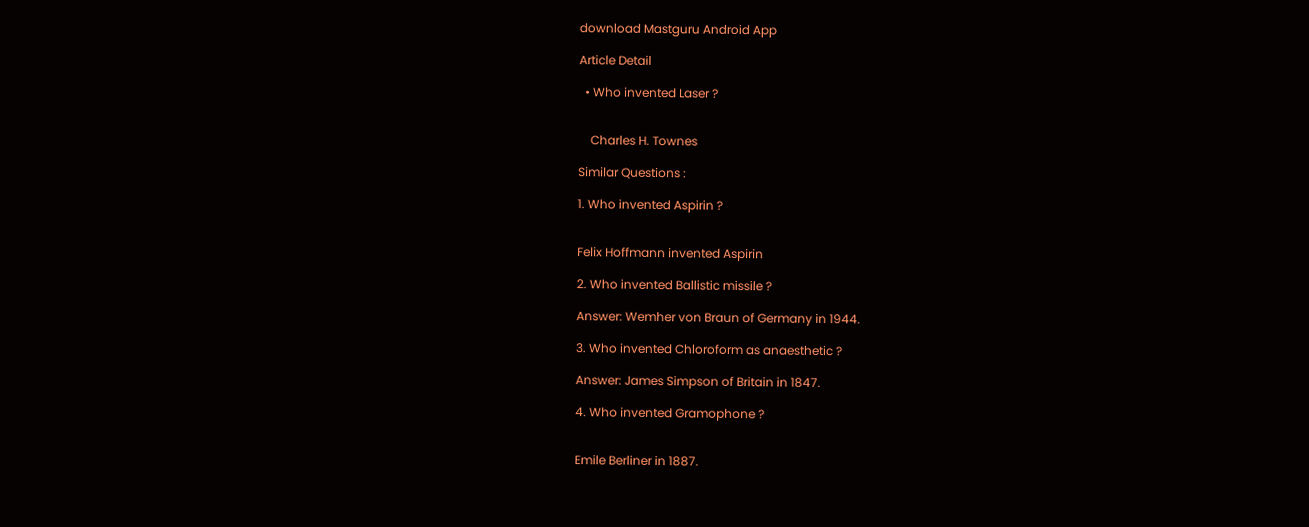download Mastguru Android App

Article Detail

  • Who invented Laser ?


    Charles H. Townes

Similar Questions :

1. Who invented Aspirin ?


Felix Hoffmann invented Aspirin

2. Who invented Ballistic missile ?

Answer: Wemher von Braun of Germany in 1944.

3. Who invented Chloroform as anaesthetic ?

Answer: James Simpson of Britain in 1847.

4. Who invented Gramophone ?


Emile Berliner in 1887.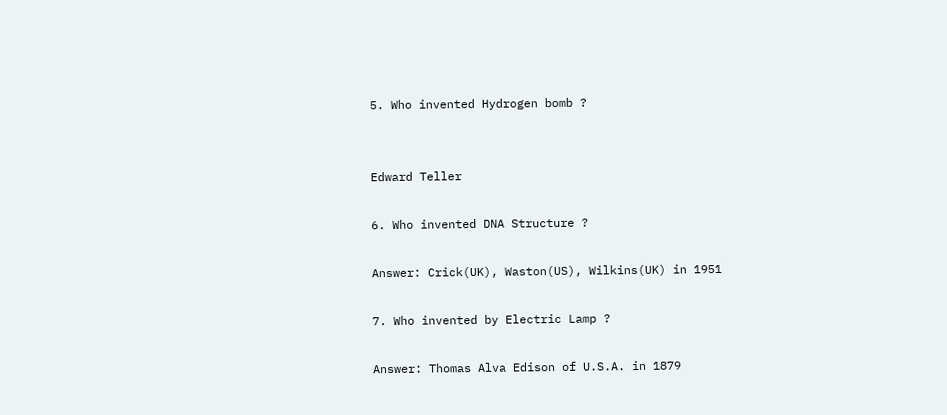5. Who invented Hydrogen bomb ?


Edward Teller

6. Who invented DNA Structure ?

Answer: Crick(UK), Waston(US), Wilkins(UK) in 1951

7. Who invented by Electric Lamp ?

Answer: Thomas Alva Edison of U.S.A. in 1879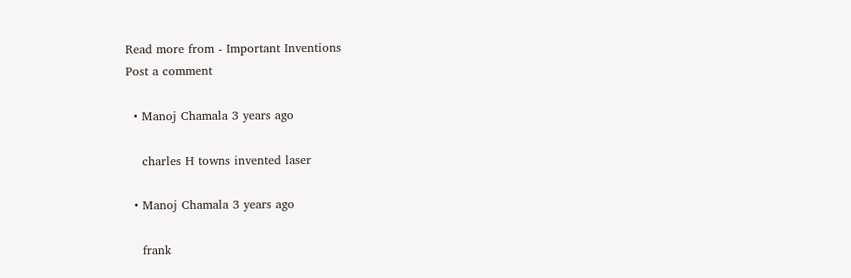Read more from - Important Inventions
Post a comment

  • Manoj Chamala 3 years ago

    charles H towns invented laser

  • Manoj Chamala 3 years ago

    frank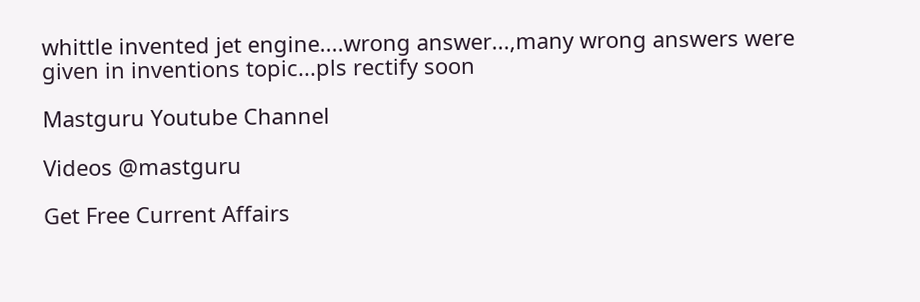whittle invented jet engine....wrong answer...,many wrong answers were given in inventions topic...pls rectify soon

Mastguru Youtube Channel

Videos @mastguru

Get Free Current Affairs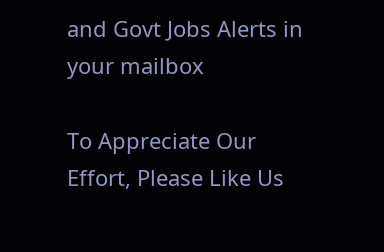and Govt Jobs Alerts in your mailbox

To Appreciate Our Effort, Please Like Us